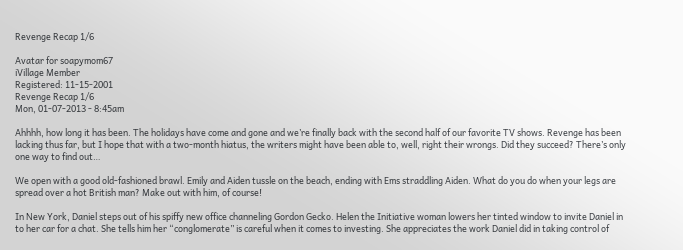Revenge Recap 1/6

Avatar for soapymom67
iVillage Member
Registered: 11-15-2001
Revenge Recap 1/6
Mon, 01-07-2013 - 8:45am

Ahhhh, how long it has been. The holidays have come and gone and we’re finally back with the second half of our favorite TV shows. Revenge has been lacking thus far, but I hope that with a two-month hiatus, the writers might have been able to, well, right their wrongs. Did they succeed? There’s only one way to find out…

We open with a good old-fashioned brawl. Emily and Aiden tussle on the beach, ending with Ems straddling Aiden. What do you do when your legs are spread over a hot British man? Make out with him, of course!

In New York, Daniel steps out of his spiffy new office channeling Gordon Gecko. Helen the Initiative woman lowers her tinted window to invite Daniel in to her car for a chat. She tells him her “conglomerate” is careful when it comes to investing. She appreciates the work Daniel did in taking control of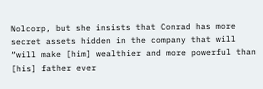Nolcorp, but she insists that Conrad has more secret assets hidden in the company that will “will make [him] wealthier and more powerful than [his] father ever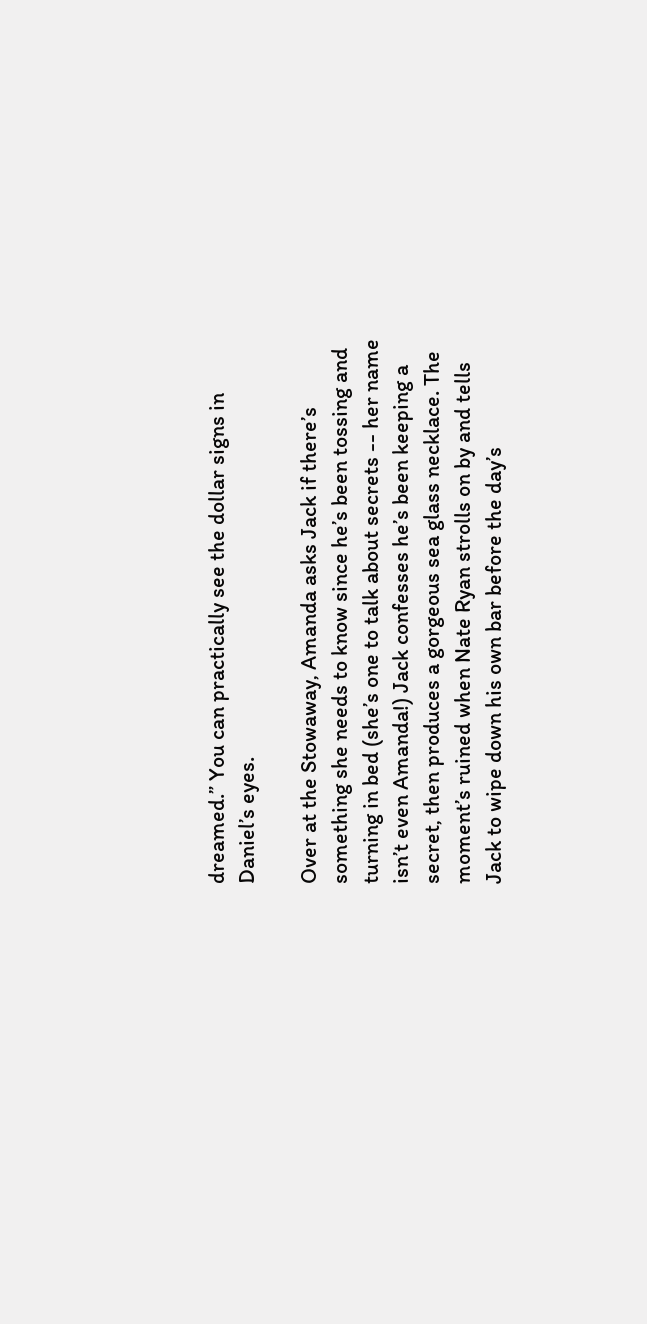dreamed.” You can practically see the dollar signs in Daniel’s eyes.

Over at the Stowaway, Amanda asks Jack if there’s something she needs to know since he’s been tossing and turning in bed (she’s one to talk about secrets -- her name isn’t even Amanda!) Jack confesses he’s been keeping a secret, then produces a gorgeous sea glass necklace. The moment’s ruined when Nate Ryan strolls on by and tells Jack to wipe down his own bar before the day’s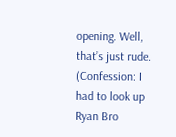opening. Well, that’s just rude. (Confession: I had to look up Ryan Bro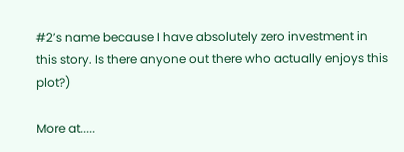#2’s name because I have absolutely zero investment in this story. Is there anyone out there who actually enjoys this plot?)

More at.....